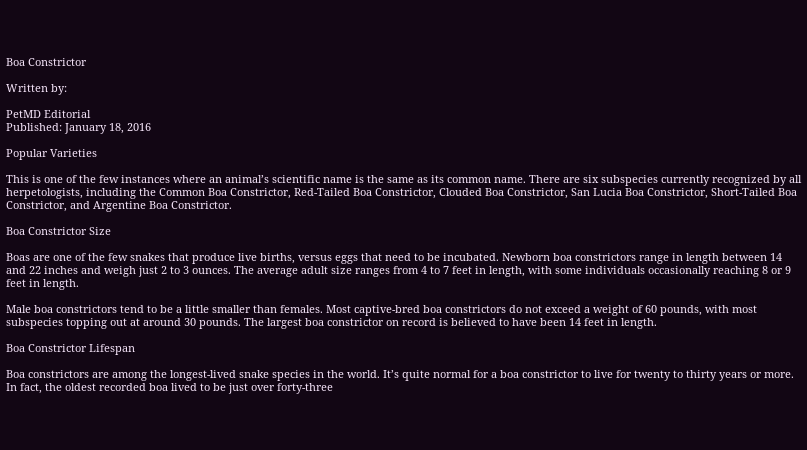Boa Constrictor

Written by:

PetMD Editorial
Published: January 18, 2016

Popular Varieties

This is one of the few instances where an animal’s scientific name is the same as its common name. There are six subspecies currently recognized by all herpetologists, including the Common Boa Constrictor, Red-Tailed Boa Constrictor, Clouded Boa Constrictor, San Lucia Boa Constrictor, Short-Tailed Boa Constrictor, and Argentine Boa Constrictor.

Boa Constrictor Size

Boas are one of the few snakes that produce live births, versus eggs that need to be incubated. Newborn boa constrictors range in length between 14 and 22 inches and weigh just 2 to 3 ounces. The average adult size ranges from 4 to 7 feet in length, with some individuals occasionally reaching 8 or 9 feet in length.

Male boa constrictors tend to be a little smaller than females. Most captive-bred boa constrictors do not exceed a weight of 60 pounds, with most subspecies topping out at around 30 pounds. The largest boa constrictor on record is believed to have been 14 feet in length.

Boa Constrictor Lifespan

Boa constrictors are among the longest-lived snake species in the world. It’s quite normal for a boa constrictor to live for twenty to thirty years or more. In fact, the oldest recorded boa lived to be just over forty-three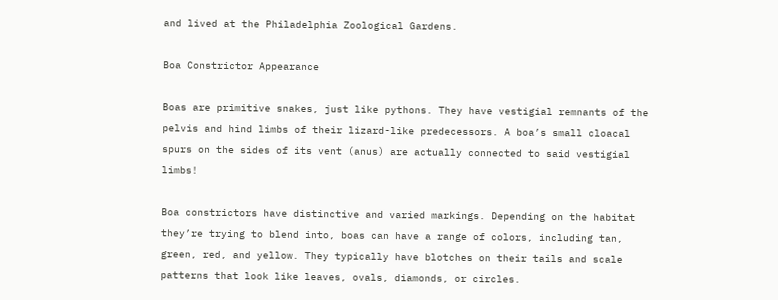and lived at the Philadelphia Zoological Gardens.

Boa Constrictor Appearance

Boas are primitive snakes, just like pythons. They have vestigial remnants of the pelvis and hind limbs of their lizard-like predecessors. A boa’s small cloacal spurs on the sides of its vent (anus) are actually connected to said vestigial limbs!

Boa constrictors have distinctive and varied markings. Depending on the habitat they’re trying to blend into, boas can have a range of colors, including tan, green, red, and yellow. They typically have blotches on their tails and scale patterns that look like leaves, ovals, diamonds, or circles.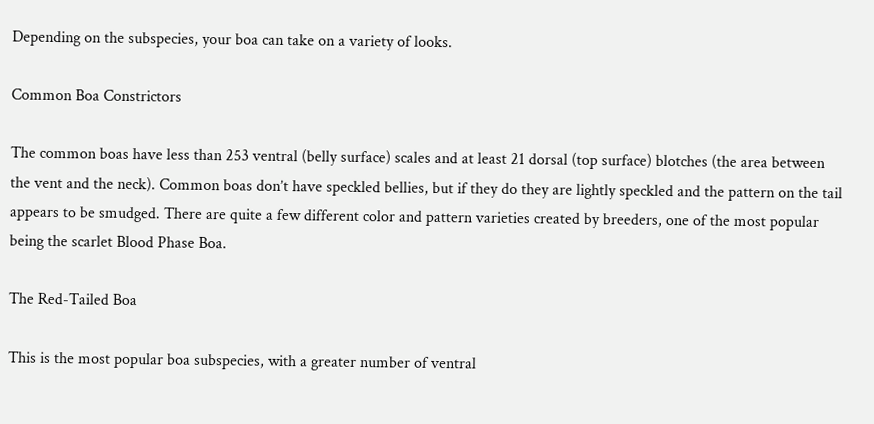Depending on the subspecies, your boa can take on a variety of looks.

Common Boa Constrictors

The common boas have less than 253 ventral (belly surface) scales and at least 21 dorsal (top surface) blotches (the area between the vent and the neck). Common boas don’t have speckled bellies, but if they do they are lightly speckled and the pattern on the tail appears to be smudged. There are quite a few different color and pattern varieties created by breeders, one of the most popular being the scarlet Blood Phase Boa.

The Red-Tailed Boa

This is the most popular boa subspecies, with a greater number of ventral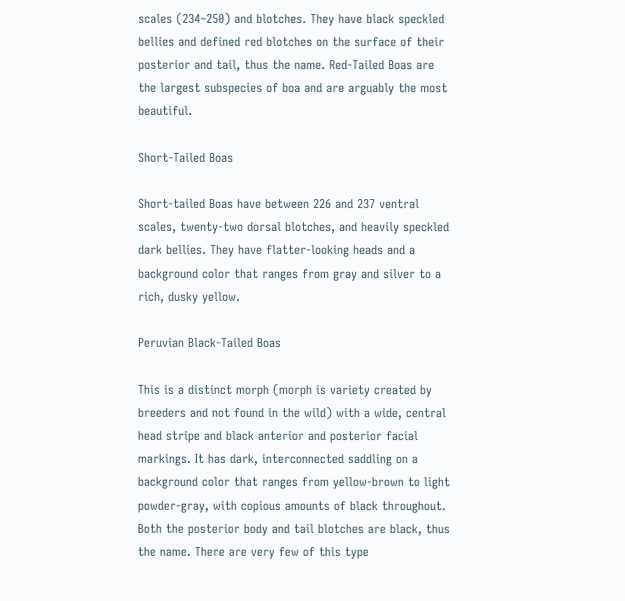scales (234–250) and blotches. They have black speckled bellies and defined red blotches on the surface of their posterior and tail, thus the name. Red-Tailed Boas are the largest subspecies of boa and are arguably the most beautiful.

Short-Tailed Boas

Short-tailed Boas have between 226 and 237 ventral scales, twenty-two dorsal blotches, and heavily speckled dark bellies. They have flatter-looking heads and a background color that ranges from gray and silver to a rich, dusky yellow.

Peruvian Black-Tailed Boas

This is a distinct morph (morph is variety created by breeders and not found in the wild) with a wide, central head stripe and black anterior and posterior facial markings. It has dark, interconnected saddling on a background color that ranges from yellow-brown to light powder-gray, with copious amounts of black throughout. Both the posterior body and tail blotches are black, thus the name. There are very few of this type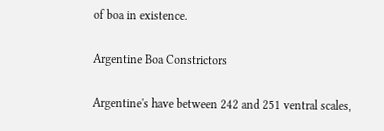of boa in existence.

Argentine Boa Constrictors

Argentine's have between 242 and 251 ventral scales,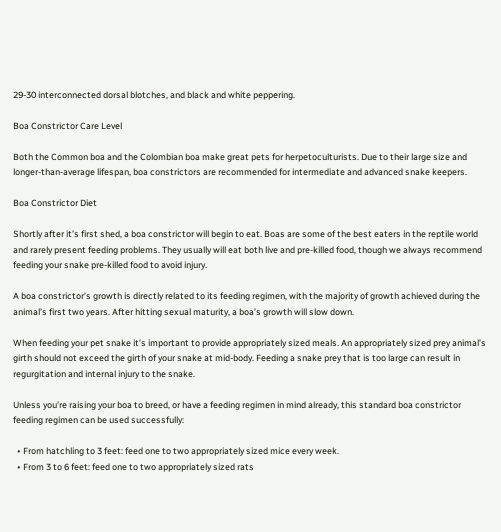29-30 interconnected dorsal blotches, and black and white peppering.

Boa Constrictor Care Level

Both the Common boa and the Colombian boa make great pets for herpetoculturists. Due to their large size and longer-than-average lifespan, boa constrictors are recommended for intermediate and advanced snake keepers.

Boa Constrictor Diet

Shortly after it’s first shed, a boa constrictor will begin to eat. Boas are some of the best eaters in the reptile world and rarely present feeding problems. They usually will eat both live and pre-killed food, though we always recommend feeding your snake pre-killed food to avoid injury.

A boa constrictor’s growth is directly related to its feeding regimen, with the majority of growth achieved during the animal’s first two years. After hitting sexual maturity, a boa’s growth will slow down.

When feeding your pet snake it’s important to provide appropriately sized meals. An appropriately sized prey animal’s girth should not exceed the girth of your snake at mid-body. Feeding a snake prey that is too large can result in regurgitation and internal injury to the snake.

Unless you’re raising your boa to breed, or have a feeding regimen in mind already, this standard boa constrictor feeding regimen can be used successfully:

  • From hatchling to 3 feet: feed one to two appropriately sized mice every week.
  • From 3 to 6 feet: feed one to two appropriately sized rats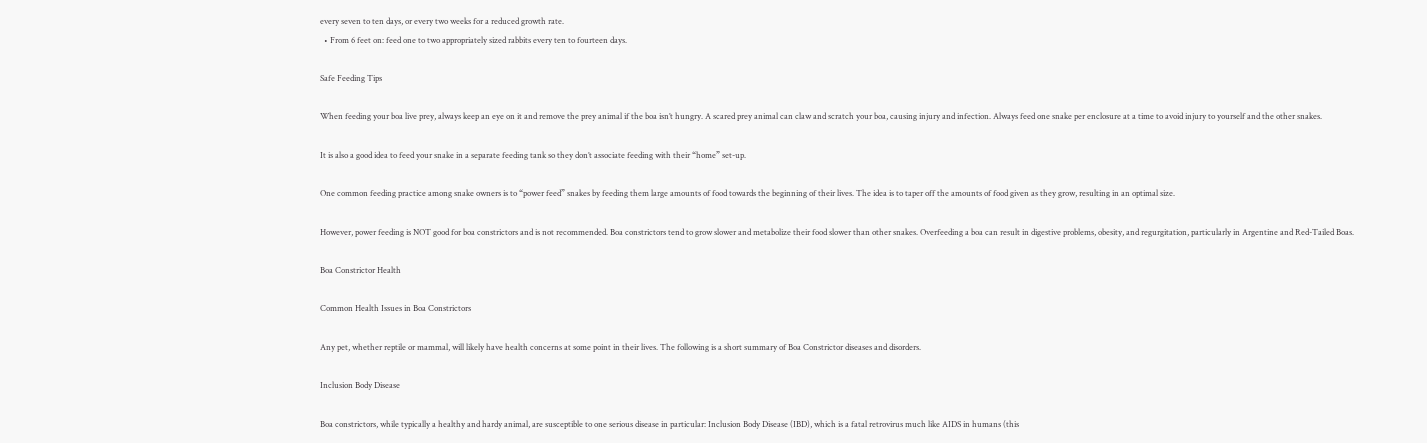every seven to ten days, or every two weeks for a reduced growth rate.
  • From 6 feet on: feed one to two appropriately sized rabbits every ten to fourteen days.

Safe Feeding Tips

When feeding your boa live prey, always keep an eye on it and remove the prey animal if the boa isn’t hungry. A scared prey animal can claw and scratch your boa, causing injury and infection. Always feed one snake per enclosure at a time to avoid injury to yourself and the other snakes.

It is also a good idea to feed your snake in a separate feeding tank so they don’t associate feeding with their “home” set-up.

One common feeding practice among snake owners is to “power feed” snakes by feeding them large amounts of food towards the beginning of their lives. The idea is to taper off the amounts of food given as they grow, resulting in an optimal size.

However, power feeding is NOT good for boa constrictors and is not recommended. Boa constrictors tend to grow slower and metabolize their food slower than other snakes. Overfeeding a boa can result in digestive problems, obesity, and regurgitation, particularly in Argentine and Red-Tailed Boas.

Boa Constrictor Health

Common Health Issues in Boa Constrictors

Any pet, whether reptile or mammal, will likely have health concerns at some point in their lives. The following is a short summary of Boa Constrictor diseases and disorders.

Inclusion Body Disease

Boa constrictors, while typically a healthy and hardy animal, are susceptible to one serious disease in particular: Inclusion Body Disease (IBD), which is a fatal retrovirus much like AIDS in humans (this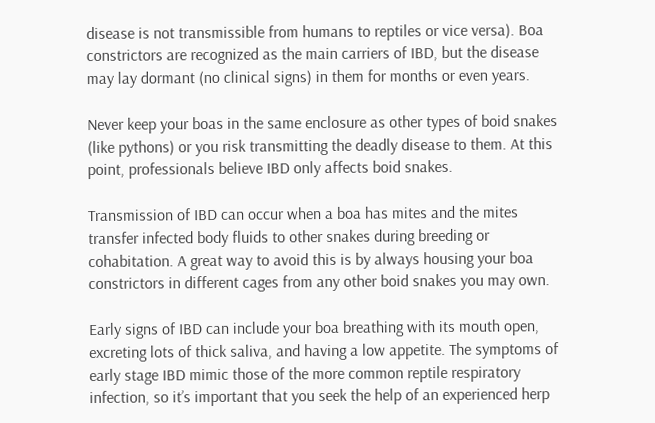disease is not transmissible from humans to reptiles or vice versa). Boa constrictors are recognized as the main carriers of IBD, but the disease may lay dormant (no clinical signs) in them for months or even years.

Never keep your boas in the same enclosure as other types of boid snakes (like pythons) or you risk transmitting the deadly disease to them. At this point, professionals believe IBD only affects boid snakes.

Transmission of IBD can occur when a boa has mites and the mites transfer infected body fluids to other snakes during breeding or cohabitation. A great way to avoid this is by always housing your boa constrictors in different cages from any other boid snakes you may own.

Early signs of IBD can include your boa breathing with its mouth open, excreting lots of thick saliva, and having a low appetite. The symptoms of early stage IBD mimic those of the more common reptile respiratory infection, so it’s important that you seek the help of an experienced herp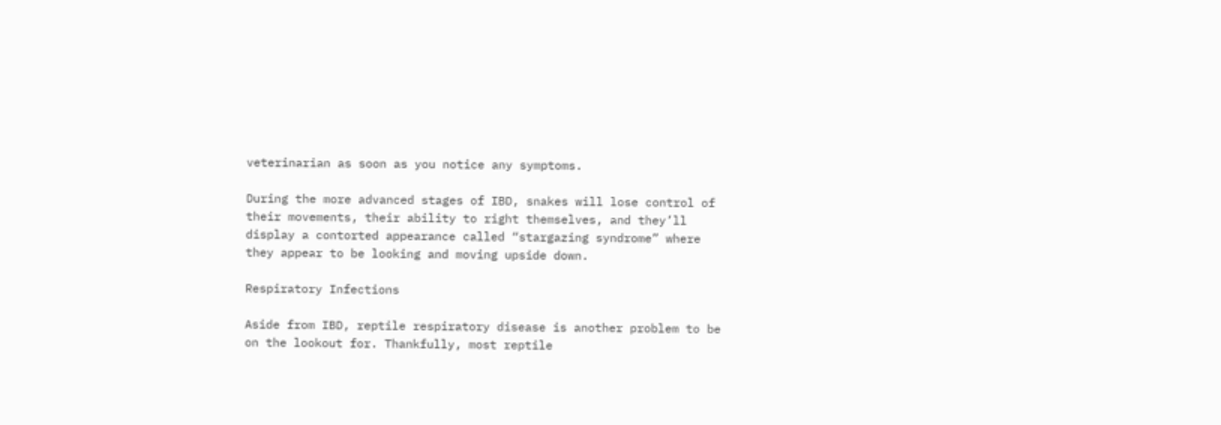veterinarian as soon as you notice any symptoms.

During the more advanced stages of IBD, snakes will lose control of their movements, their ability to right themselves, and they’ll display a contorted appearance called “stargazing syndrome” where they appear to be looking and moving upside down.

Respiratory Infections

Aside from IBD, reptile respiratory disease is another problem to be on the lookout for. Thankfully, most reptile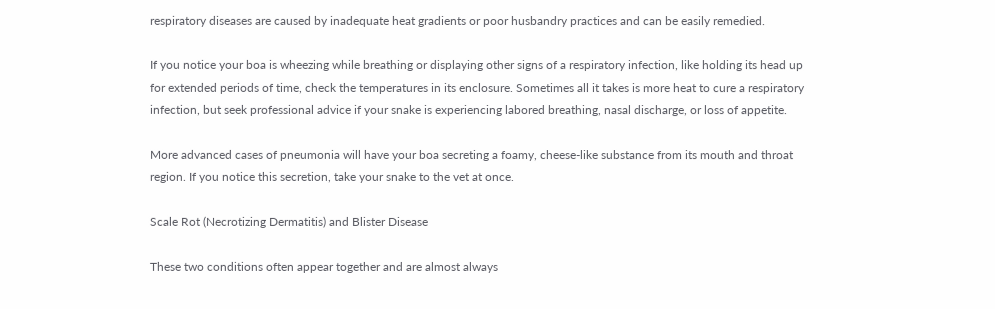respiratory diseases are caused by inadequate heat gradients or poor husbandry practices and can be easily remedied.

If you notice your boa is wheezing while breathing or displaying other signs of a respiratory infection, like holding its head up for extended periods of time, check the temperatures in its enclosure. Sometimes all it takes is more heat to cure a respiratory infection, but seek professional advice if your snake is experiencing labored breathing, nasal discharge, or loss of appetite.

More advanced cases of pneumonia will have your boa secreting a foamy, cheese-like substance from its mouth and throat region. If you notice this secretion, take your snake to the vet at once.

Scale Rot (Necrotizing Dermatitis) and Blister Disease

These two conditions often appear together and are almost always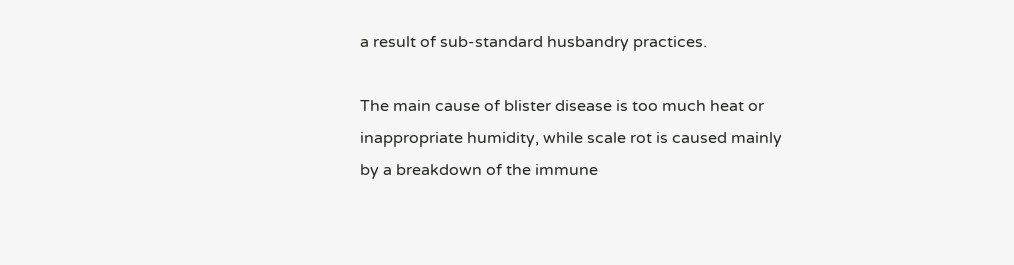a result of sub-standard husbandry practices.

The main cause of blister disease is too much heat or inappropriate humidity, while scale rot is caused mainly by a breakdown of the immune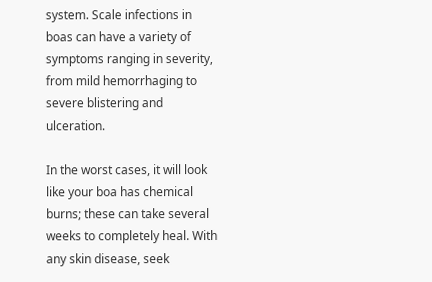system. Scale infections in boas can have a variety of symptoms ranging in severity, from mild hemorrhaging to severe blistering and ulceration.

In the worst cases, it will look like your boa has chemical burns; these can take several weeks to completely heal. With any skin disease, seek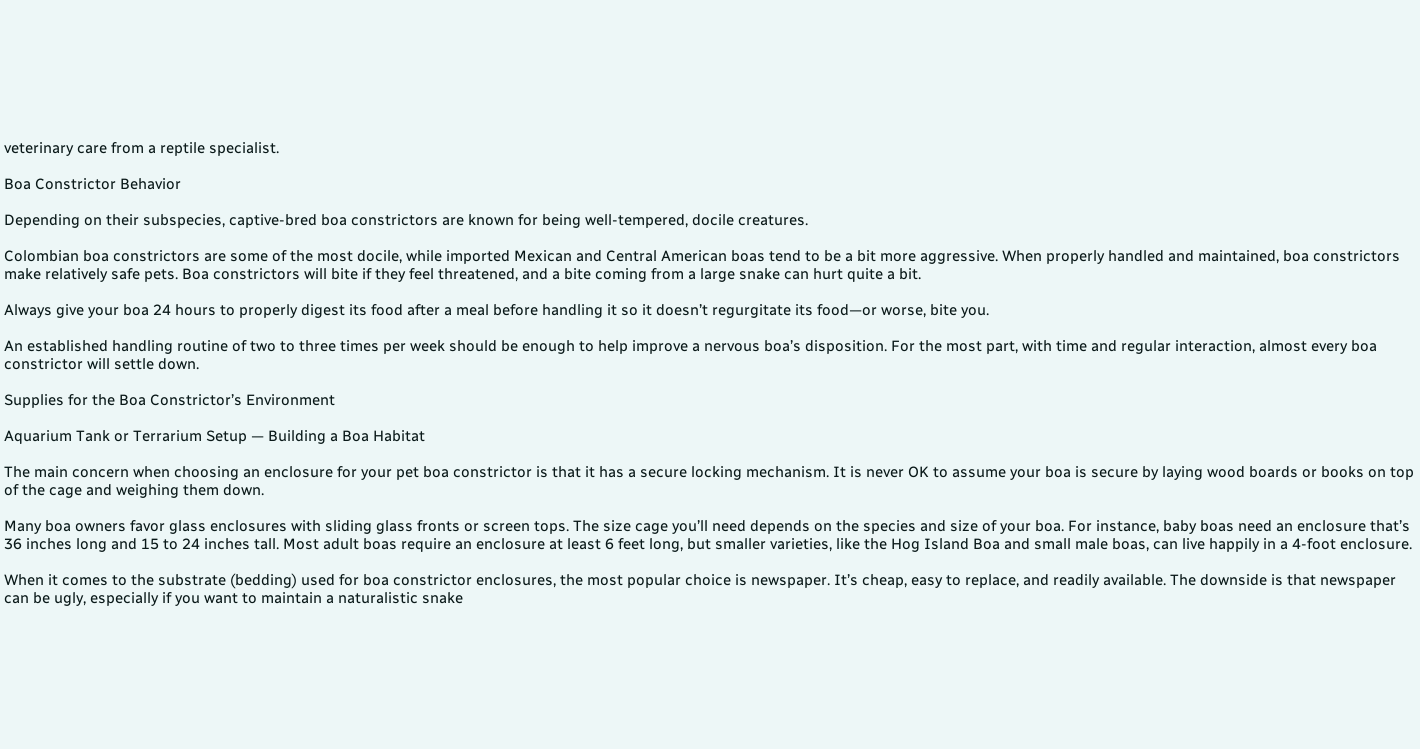veterinary care from a reptile specialist.

Boa Constrictor Behavior

Depending on their subspecies, captive-bred boa constrictors are known for being well-tempered, docile creatures.

Colombian boa constrictors are some of the most docile, while imported Mexican and Central American boas tend to be a bit more aggressive. When properly handled and maintained, boa constrictors make relatively safe pets. Boa constrictors will bite if they feel threatened, and a bite coming from a large snake can hurt quite a bit.

Always give your boa 24 hours to properly digest its food after a meal before handling it so it doesn’t regurgitate its food—or worse, bite you.

An established handling routine of two to three times per week should be enough to help improve a nervous boa’s disposition. For the most part, with time and regular interaction, almost every boa constrictor will settle down.

Supplies for the Boa Constrictor’s Environment

Aquarium Tank or Terrarium Setup — Building a Boa Habitat

The main concern when choosing an enclosure for your pet boa constrictor is that it has a secure locking mechanism. It is never OK to assume your boa is secure by laying wood boards or books on top of the cage and weighing them down.

Many boa owners favor glass enclosures with sliding glass fronts or screen tops. The size cage you’ll need depends on the species and size of your boa. For instance, baby boas need an enclosure that’s 36 inches long and 15 to 24 inches tall. Most adult boas require an enclosure at least 6 feet long, but smaller varieties, like the Hog Island Boa and small male boas, can live happily in a 4-foot enclosure.

When it comes to the substrate (bedding) used for boa constrictor enclosures, the most popular choice is newspaper. It’s cheap, easy to replace, and readily available. The downside is that newspaper can be ugly, especially if you want to maintain a naturalistic snake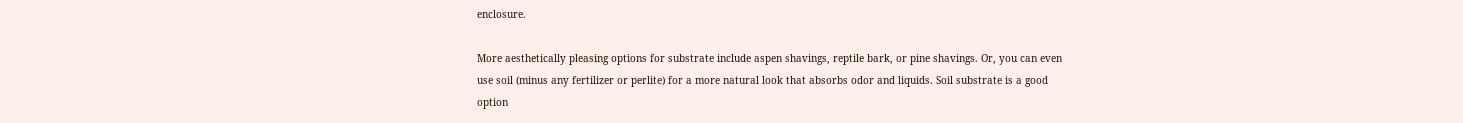enclosure.

More aesthetically pleasing options for substrate include aspen shavings, reptile bark, or pine shavings. Or, you can even use soil (minus any fertilizer or perlite) for a more natural look that absorbs odor and liquids. Soil substrate is a good option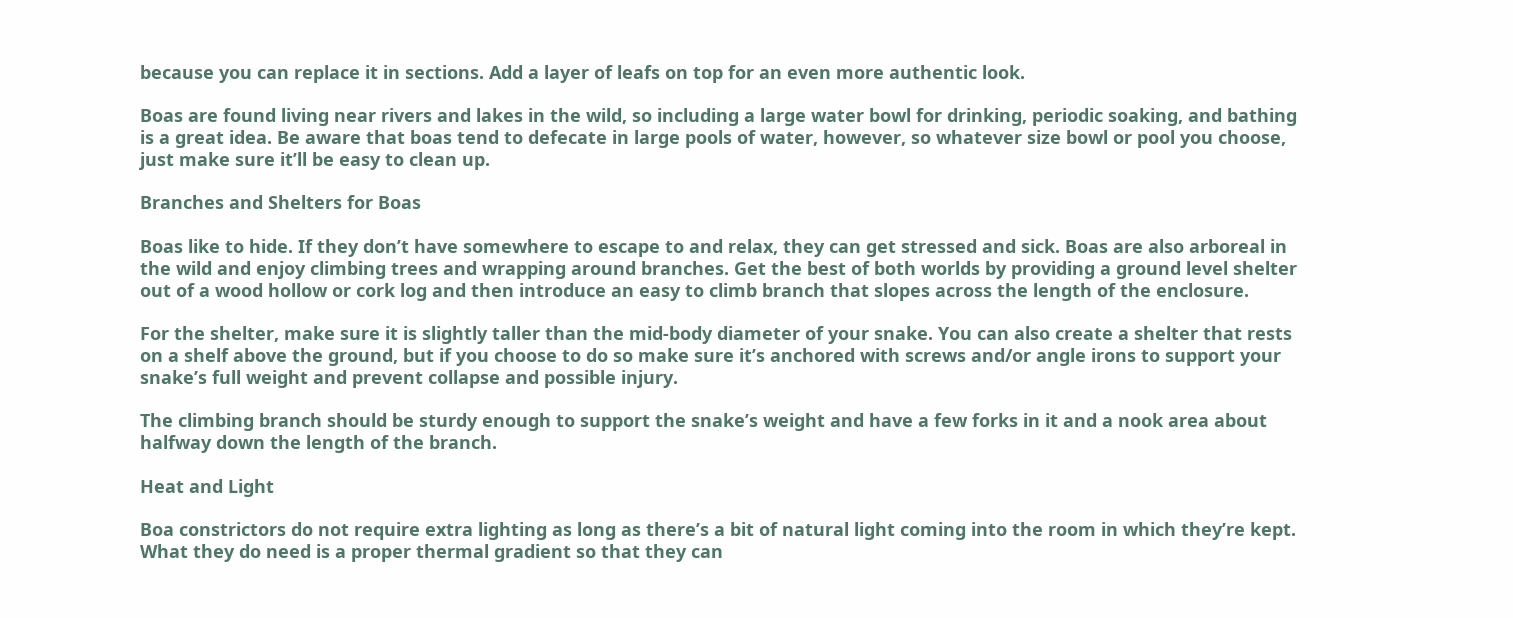because you can replace it in sections. Add a layer of leafs on top for an even more authentic look.

Boas are found living near rivers and lakes in the wild, so including a large water bowl for drinking, periodic soaking, and bathing is a great idea. Be aware that boas tend to defecate in large pools of water, however, so whatever size bowl or pool you choose, just make sure it’ll be easy to clean up.

Branches and Shelters for Boas

Boas like to hide. If they don’t have somewhere to escape to and relax, they can get stressed and sick. Boas are also arboreal in the wild and enjoy climbing trees and wrapping around branches. Get the best of both worlds by providing a ground level shelter out of a wood hollow or cork log and then introduce an easy to climb branch that slopes across the length of the enclosure.

For the shelter, make sure it is slightly taller than the mid-body diameter of your snake. You can also create a shelter that rests on a shelf above the ground, but if you choose to do so make sure it’s anchored with screws and/or angle irons to support your snake’s full weight and prevent collapse and possible injury.

The climbing branch should be sturdy enough to support the snake’s weight and have a few forks in it and a nook area about halfway down the length of the branch.

Heat and Light

Boa constrictors do not require extra lighting as long as there’s a bit of natural light coming into the room in which they’re kept. What they do need is a proper thermal gradient so that they can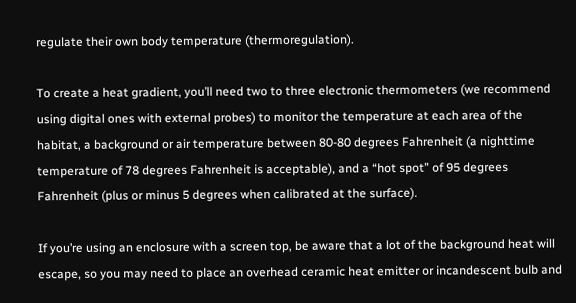regulate their own body temperature (thermoregulation).

To create a heat gradient, you’ll need two to three electronic thermometers (we recommend using digital ones with external probes) to monitor the temperature at each area of the habitat, a background or air temperature between 80-80 degrees Fahrenheit (a nighttime temperature of 78 degrees Fahrenheit is acceptable), and a “hot spot” of 95 degrees Fahrenheit (plus or minus 5 degrees when calibrated at the surface).

If you’re using an enclosure with a screen top, be aware that a lot of the background heat will escape, so you may need to place an overhead ceramic heat emitter or incandescent bulb and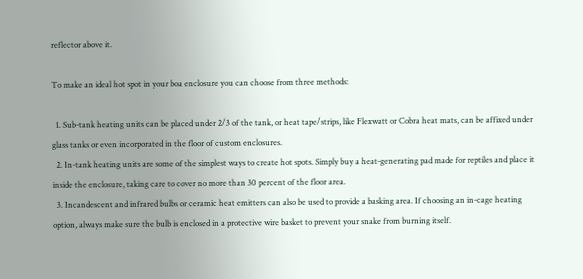reflector above it.

To make an ideal hot spot in your boa enclosure you can choose from three methods:

  1. Sub-tank heating units can be placed under 2/3 of the tank, or heat tape/strips, like Flexwatt or Cobra heat mats, can be affixed under glass tanks or even incorporated in the floor of custom enclosures.
  2. In-tank heating units are some of the simplest ways to create hot spots. Simply buy a heat-generating pad made for reptiles and place it inside the enclosure, taking care to cover no more than 30 percent of the floor area.
  3. Incandescent and infrared bulbs or ceramic heat emitters can also be used to provide a basking area. If choosing an in-cage heating option, always make sure the bulb is enclosed in a protective wire basket to prevent your snake from burning itself.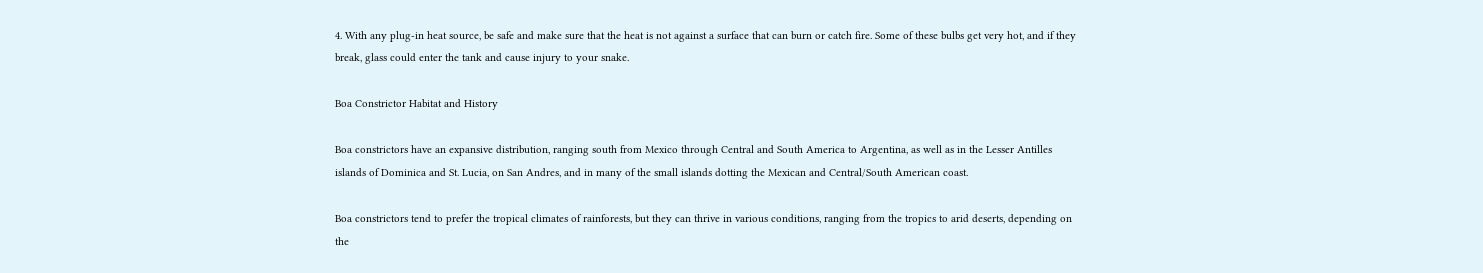4. With any plug-in heat source, be safe and make sure that the heat is not against a surface that can burn or catch fire. Some of these bulbs get very hot, and if they break, glass could enter the tank and cause injury to your snake.

Boa Constrictor Habitat and History

Boa constrictors have an expansive distribution, ranging south from Mexico through Central and South America to Argentina, as well as in the Lesser Antilles islands of Dominica and St. Lucia, on San Andres, and in many of the small islands dotting the Mexican and Central/South American coast.

Boa constrictors tend to prefer the tropical climates of rainforests, but they can thrive in various conditions, ranging from the tropics to arid deserts, depending on the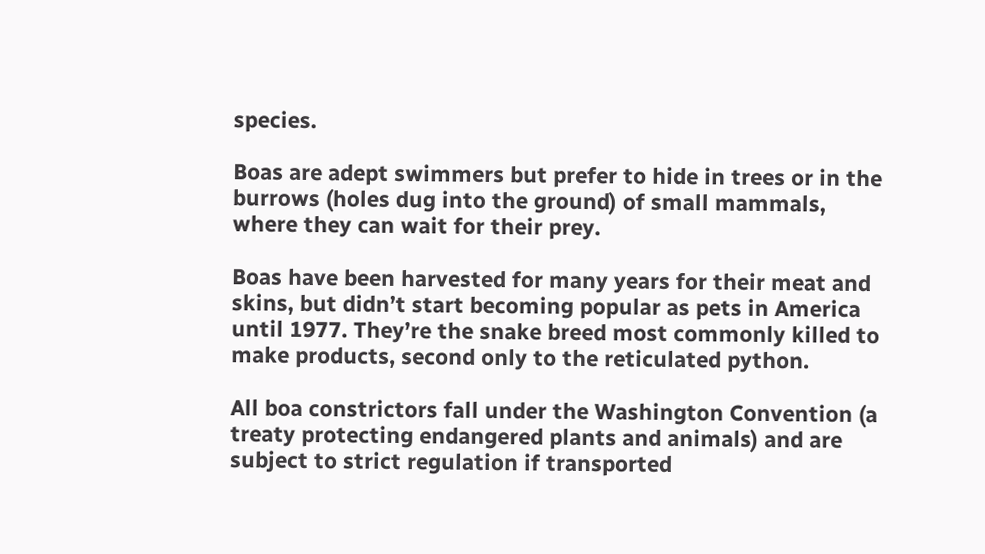species.

Boas are adept swimmers but prefer to hide in trees or in the burrows (holes dug into the ground) of small mammals, where they can wait for their prey.

Boas have been harvested for many years for their meat and skins, but didn’t start becoming popular as pets in America until 1977. They’re the snake breed most commonly killed to make products, second only to the reticulated python.

All boa constrictors fall under the Washington Convention (a treaty protecting endangered plants and animals) and are subject to strict regulation if transported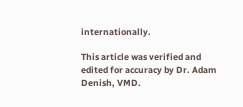internationally.

This article was verified and edited for accuracy by Dr. Adam Denish, VMD.